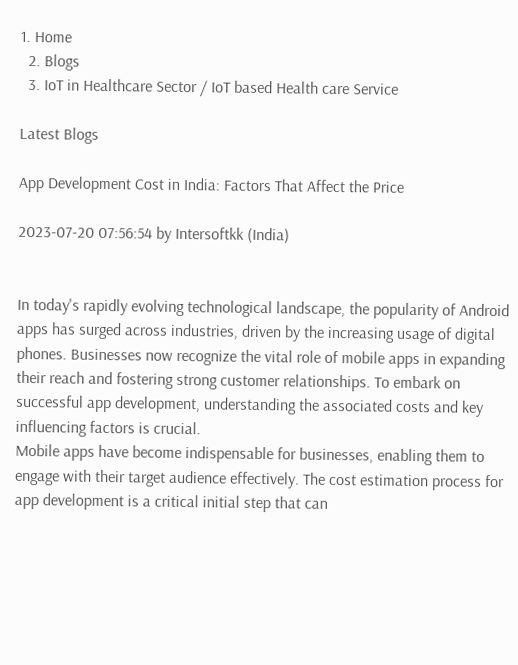1. Home
  2. Blogs
  3. IoT in Healthcare Sector / IoT based Health care Service

Latest Blogs

App Development Cost in India: Factors That Affect the Price

2023-07-20 07:56:54 by Intersoftkk (India)


In today's rapidly evolving technological landscape, the popularity of Android apps has surged across industries, driven by the increasing usage of digital phones. Businesses now recognize the vital role of mobile apps in expanding their reach and fostering strong customer relationships. To embark on successful app development, understanding the associated costs and key influencing factors is crucial.
Mobile apps have become indispensable for businesses, enabling them to engage with their target audience effectively. The cost estimation process for app development is a critical initial step that can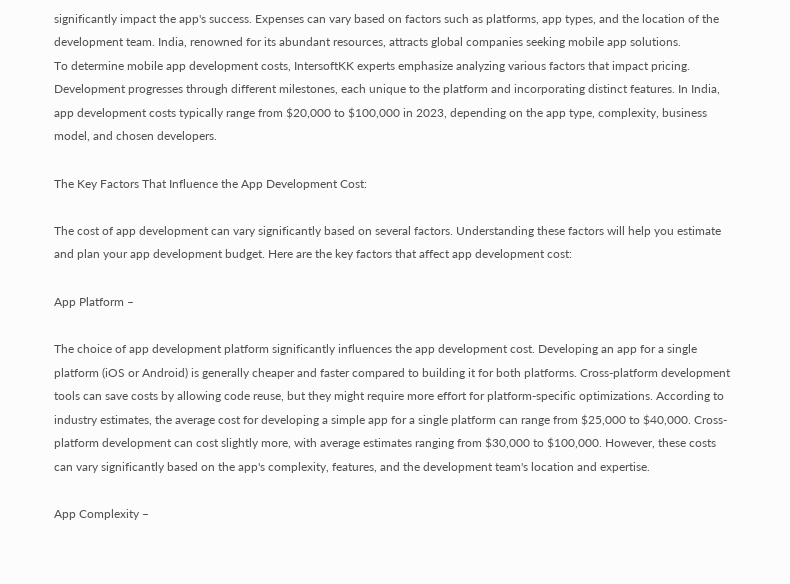significantly impact the app's success. Expenses can vary based on factors such as platforms, app types, and the location of the development team. India, renowned for its abundant resources, attracts global companies seeking mobile app solutions.
To determine mobile app development costs, IntersoftKK experts emphasize analyzing various factors that impact pricing. Development progresses through different milestones, each unique to the platform and incorporating distinct features. In India, app development costs typically range from $20,000 to $100,000 in 2023, depending on the app type, complexity, business model, and chosen developers.

The Key Factors That Influence the App Development Cost:

The cost of app development can vary significantly based on several factors. Understanding these factors will help you estimate and plan your app development budget. Here are the key factors that affect app development cost:

App Platform –

The choice of app development platform significantly influences the app development cost. Developing an app for a single platform (iOS or Android) is generally cheaper and faster compared to building it for both platforms. Cross-platform development tools can save costs by allowing code reuse, but they might require more effort for platform-specific optimizations. According to industry estimates, the average cost for developing a simple app for a single platform can range from $25,000 to $40,000. Cross-platform development can cost slightly more, with average estimates ranging from $30,000 to $100,000. However, these costs can vary significantly based on the app's complexity, features, and the development team's location and expertise.

App Complexity –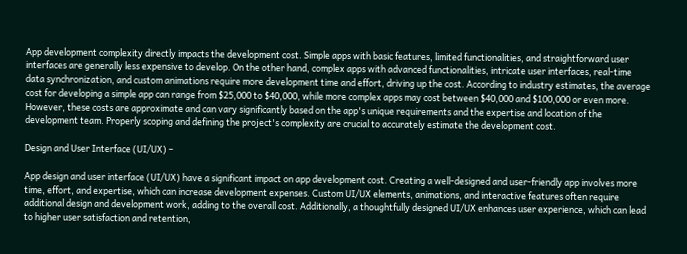App development complexity directly impacts the development cost. Simple apps with basic features, limited functionalities, and straightforward user interfaces are generally less expensive to develop. On the other hand, complex apps with advanced functionalities, intricate user interfaces, real-time data synchronization, and custom animations require more development time and effort, driving up the cost. According to industry estimates, the average cost for developing a simple app can range from $25,000 to $40,000, while more complex apps may cost between $40,000 and $100,000 or even more. However, these costs are approximate and can vary significantly based on the app's unique requirements and the expertise and location of the development team. Properly scoping and defining the project's complexity are crucial to accurately estimate the development cost.

Design and User Interface (UI/UX) –

App design and user interface (UI/UX) have a significant impact on app development cost. Creating a well-designed and user-friendly app involves more time, effort, and expertise, which can increase development expenses. Custom UI/UX elements, animations, and interactive features often require additional design and development work, adding to the overall cost. Additionally, a thoughtfully designed UI/UX enhances user experience, which can lead to higher user satisfaction and retention,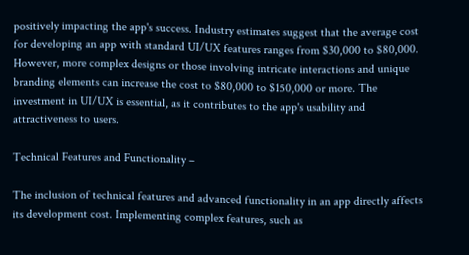positively impacting the app's success. Industry estimates suggest that the average cost for developing an app with standard UI/UX features ranges from $30,000 to $80,000. However, more complex designs or those involving intricate interactions and unique branding elements can increase the cost to $80,000 to $150,000 or more. The investment in UI/UX is essential, as it contributes to the app's usability and attractiveness to users.

Technical Features and Functionality –

The inclusion of technical features and advanced functionality in an app directly affects its development cost. Implementing complex features, such as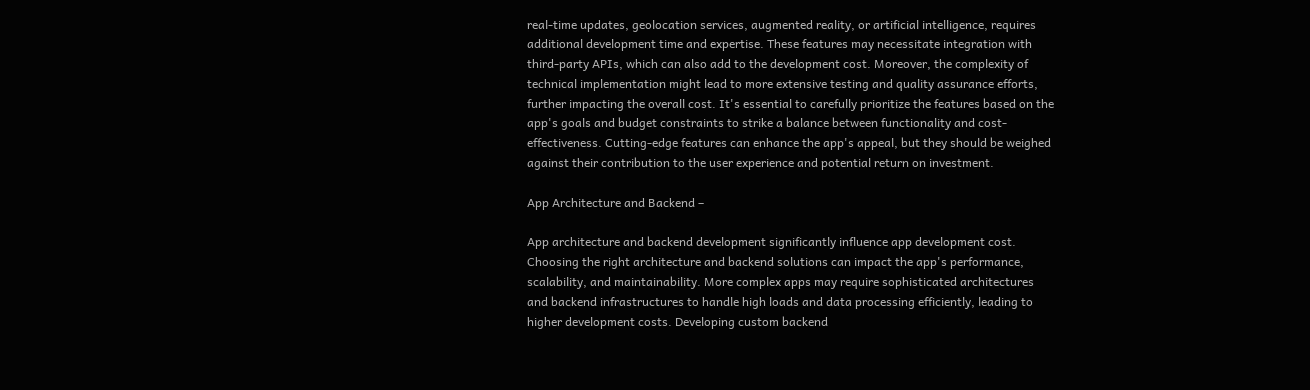real-time updates, geolocation services, augmented reality, or artificial intelligence, requires additional development time and expertise. These features may necessitate integration with third-party APIs, which can also add to the development cost. Moreover, the complexity of technical implementation might lead to more extensive testing and quality assurance efforts, further impacting the overall cost. It's essential to carefully prioritize the features based on the app's goals and budget constraints to strike a balance between functionality and cost-effectiveness. Cutting-edge features can enhance the app's appeal, but they should be weighed against their contribution to the user experience and potential return on investment.

App Architecture and Backend –

App architecture and backend development significantly influence app development cost. Choosing the right architecture and backend solutions can impact the app's performance, scalability, and maintainability. More complex apps may require sophisticated architectures and backend infrastructures to handle high loads and data processing efficiently, leading to higher development costs. Developing custom backend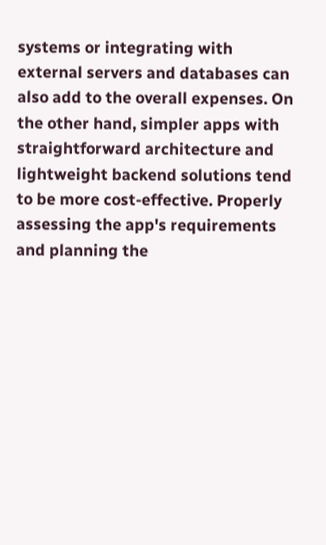systems or integrating with external servers and databases can also add to the overall expenses. On the other hand, simpler apps with straightforward architecture and lightweight backend solutions tend to be more cost-effective. Properly assessing the app's requirements and planning the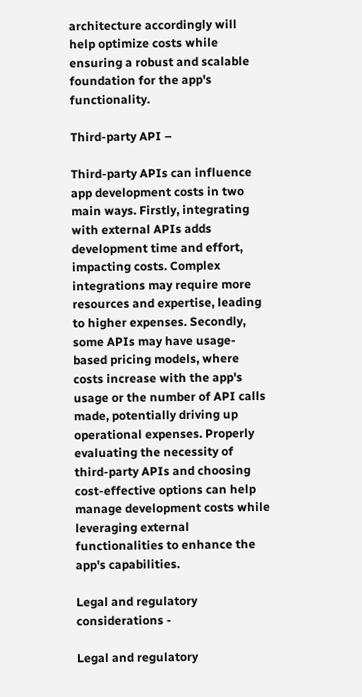architecture accordingly will help optimize costs while ensuring a robust and scalable foundation for the app's functionality.

Third-party API –

Third-party APIs can influence app development costs in two main ways. Firstly, integrating with external APIs adds development time and effort, impacting costs. Complex integrations may require more resources and expertise, leading to higher expenses. Secondly, some APIs may have usage-based pricing models, where costs increase with the app's usage or the number of API calls made, potentially driving up operational expenses. Properly evaluating the necessity of third-party APIs and choosing cost-effective options can help manage development costs while leveraging external functionalities to enhance the app's capabilities.

Legal and regulatory considerations -

Legal and regulatory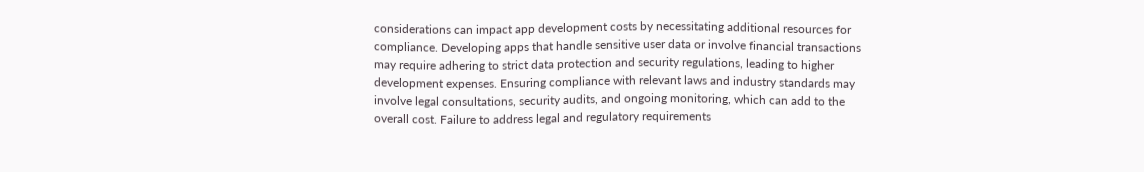considerations can impact app development costs by necessitating additional resources for compliance. Developing apps that handle sensitive user data or involve financial transactions may require adhering to strict data protection and security regulations, leading to higher development expenses. Ensuring compliance with relevant laws and industry standards may involve legal consultations, security audits, and ongoing monitoring, which can add to the overall cost. Failure to address legal and regulatory requirements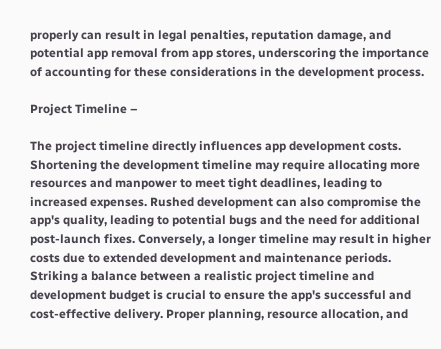properly can result in legal penalties, reputation damage, and potential app removal from app stores, underscoring the importance of accounting for these considerations in the development process.

Project Timeline –

The project timeline directly influences app development costs. Shortening the development timeline may require allocating more resources and manpower to meet tight deadlines, leading to increased expenses. Rushed development can also compromise the app's quality, leading to potential bugs and the need for additional post-launch fixes. Conversely, a longer timeline may result in higher costs due to extended development and maintenance periods. Striking a balance between a realistic project timeline and development budget is crucial to ensure the app's successful and cost-effective delivery. Proper planning, resource allocation, and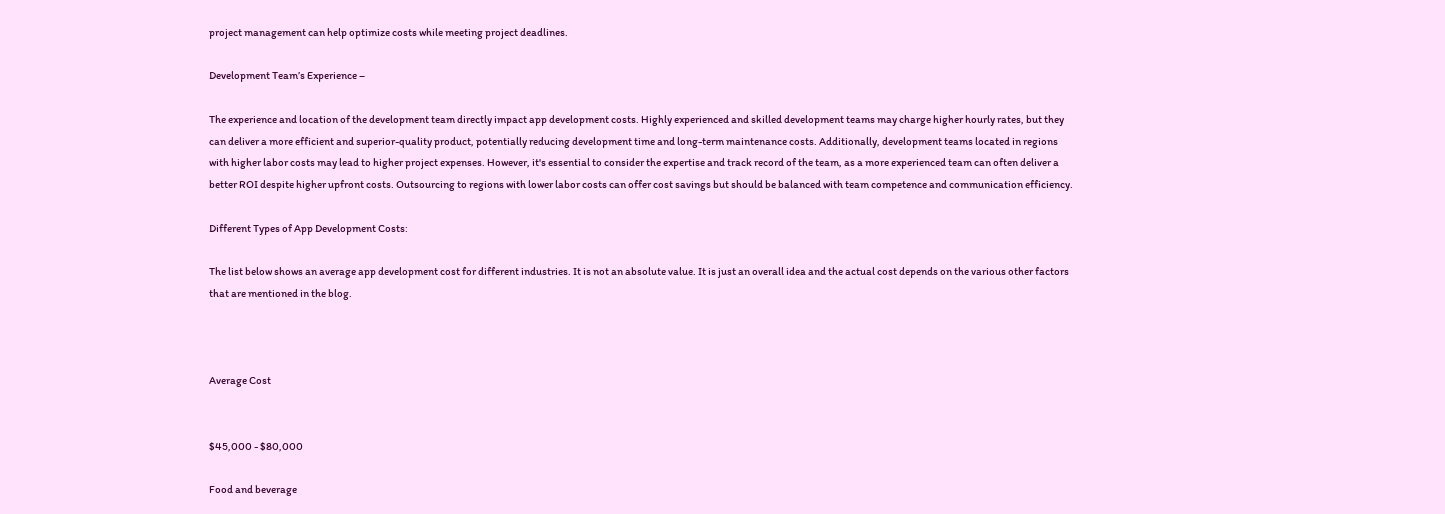project management can help optimize costs while meeting project deadlines.

Development Team’s Experience –

The experience and location of the development team directly impact app development costs. Highly experienced and skilled development teams may charge higher hourly rates, but they can deliver a more efficient and superior-quality product, potentially reducing development time and long-term maintenance costs. Additionally, development teams located in regions with higher labor costs may lead to higher project expenses. However, it's essential to consider the expertise and track record of the team, as a more experienced team can often deliver a better ROI despite higher upfront costs. Outsourcing to regions with lower labor costs can offer cost savings but should be balanced with team competence and communication efficiency.

Different Types of App Development Costs:

The list below shows an average app development cost for different industries. It is not an absolute value. It is just an overall idea and the actual cost depends on the various other factors that are mentioned in the blog.



Average Cost


$45,000 - $80,000

Food and beverage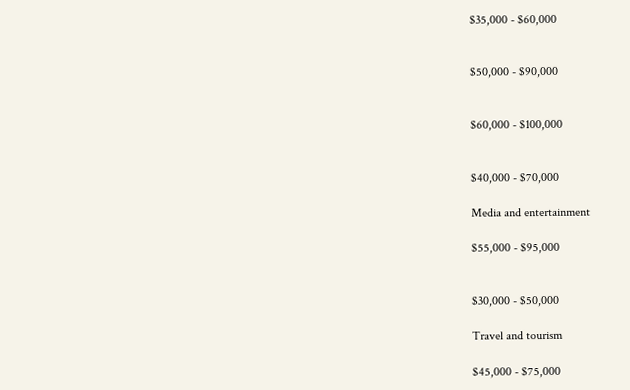$35,000 - $60,000


$50,000 - $90,000


$60,000 - $100,000


$40,000 - $70,000

Media and entertainment

$55,000 - $95,000


$30,000 - $50,000

Travel and tourism

$45,000 - $75,000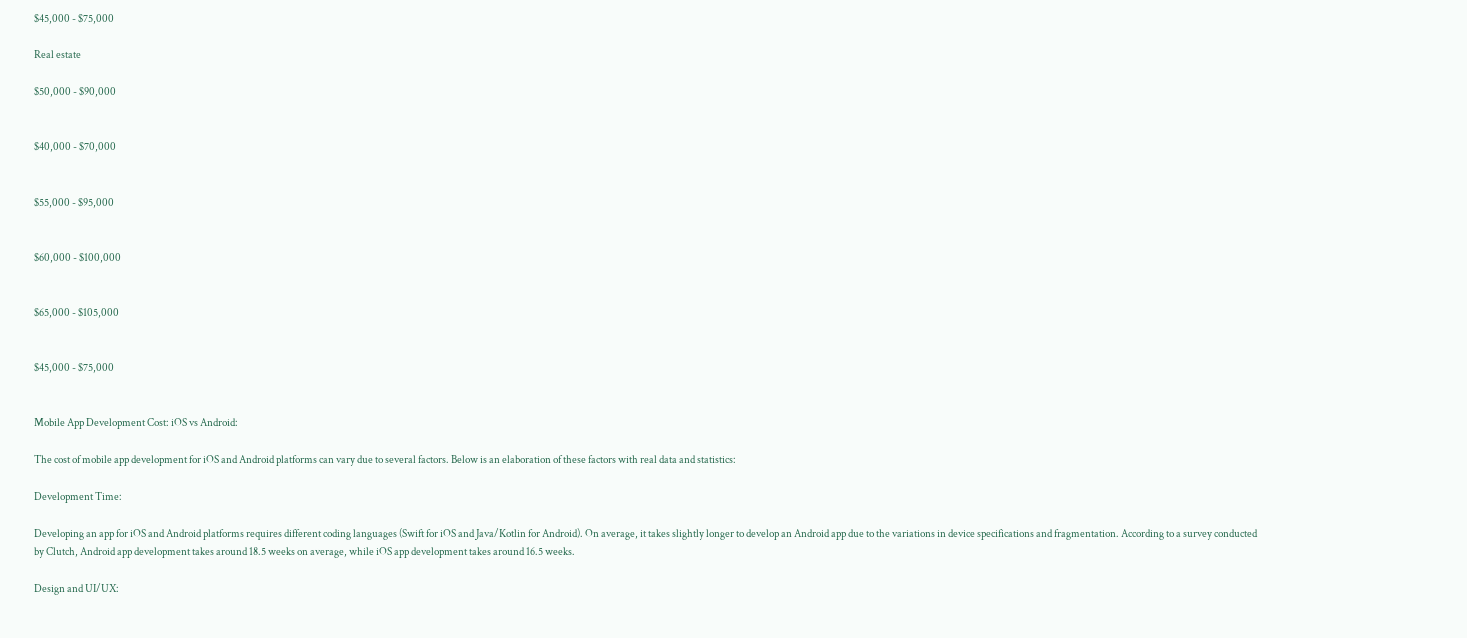$45,000 - $75,000

Real estate

$50,000 - $90,000


$40,000 - $70,000


$55,000 - $95,000


$60,000 - $100,000


$65,000 - $105,000


$45,000 - $75,000


Mobile App Development Cost: iOS vs Android:

The cost of mobile app development for iOS and Android platforms can vary due to several factors. Below is an elaboration of these factors with real data and statistics:

Development Time:

Developing an app for iOS and Android platforms requires different coding languages (Swift for iOS and Java/Kotlin for Android). On average, it takes slightly longer to develop an Android app due to the variations in device specifications and fragmentation. According to a survey conducted by Clutch, Android app development takes around 18.5 weeks on average, while iOS app development takes around 16.5 weeks.

Design and UI/UX: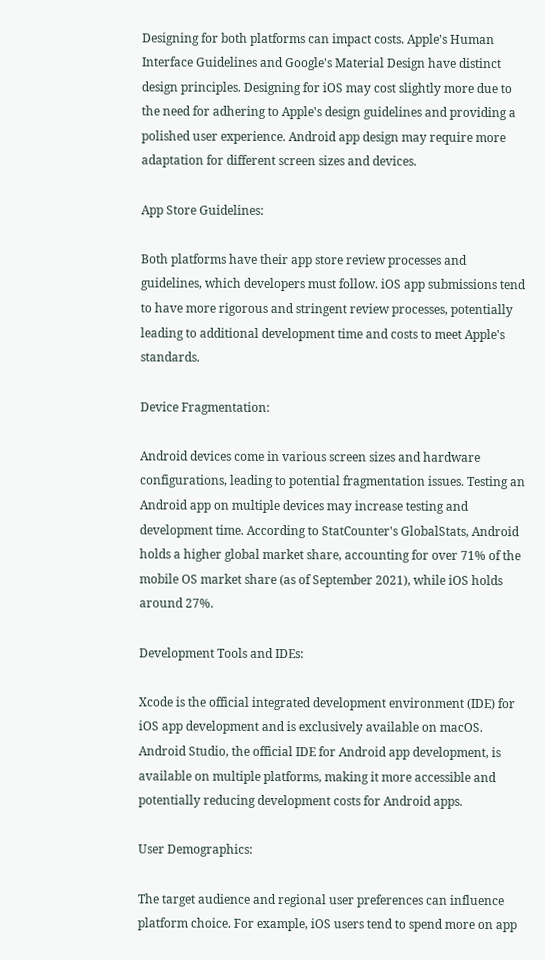Designing for both platforms can impact costs. Apple's Human Interface Guidelines and Google's Material Design have distinct design principles. Designing for iOS may cost slightly more due to the need for adhering to Apple's design guidelines and providing a polished user experience. Android app design may require more adaptation for different screen sizes and devices.

App Store Guidelines:

Both platforms have their app store review processes and guidelines, which developers must follow. iOS app submissions tend to have more rigorous and stringent review processes, potentially leading to additional development time and costs to meet Apple's standards.

Device Fragmentation:

Android devices come in various screen sizes and hardware configurations, leading to potential fragmentation issues. Testing an Android app on multiple devices may increase testing and development time. According to StatCounter's GlobalStats, Android holds a higher global market share, accounting for over 71% of the mobile OS market share (as of September 2021), while iOS holds around 27%.

Development Tools and IDEs:

Xcode is the official integrated development environment (IDE) for iOS app development and is exclusively available on macOS. Android Studio, the official IDE for Android app development, is available on multiple platforms, making it more accessible and potentially reducing development costs for Android apps.

User Demographics:

The target audience and regional user preferences can influence platform choice. For example, iOS users tend to spend more on app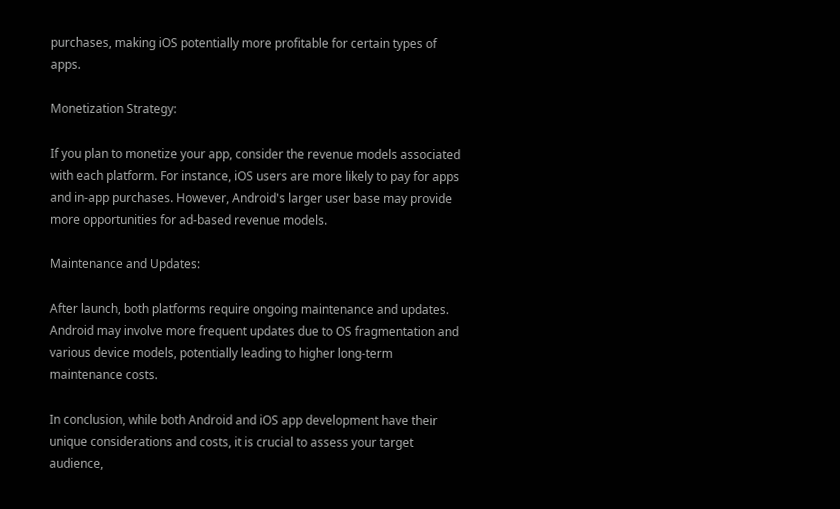purchases, making iOS potentially more profitable for certain types of apps.

Monetization Strategy:

If you plan to monetize your app, consider the revenue models associated with each platform. For instance, iOS users are more likely to pay for apps and in-app purchases. However, Android's larger user base may provide more opportunities for ad-based revenue models.

Maintenance and Updates:

After launch, both platforms require ongoing maintenance and updates. Android may involve more frequent updates due to OS fragmentation and various device models, potentially leading to higher long-term maintenance costs.

In conclusion, while both Android and iOS app development have their unique considerations and costs, it is crucial to assess your target audience,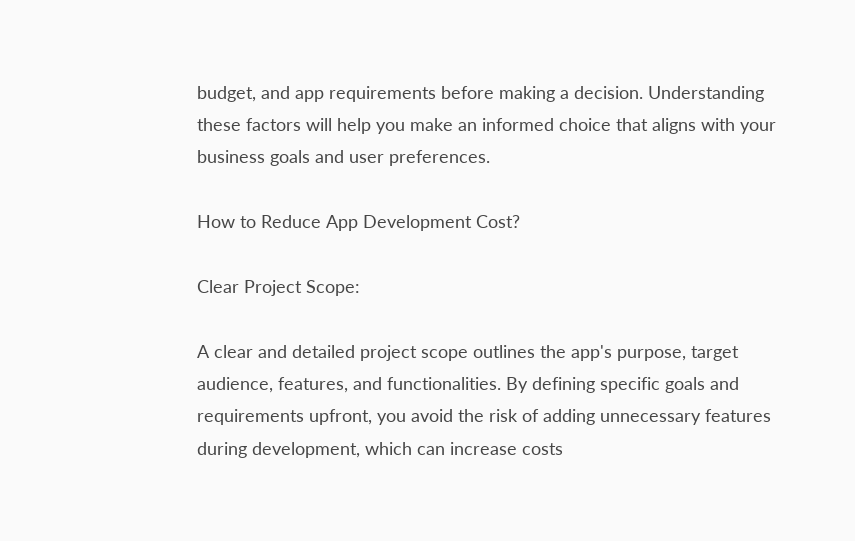budget, and app requirements before making a decision. Understanding these factors will help you make an informed choice that aligns with your business goals and user preferences.

How to Reduce App Development Cost?

Clear Project Scope:

A clear and detailed project scope outlines the app's purpose, target audience, features, and functionalities. By defining specific goals and requirements upfront, you avoid the risk of adding unnecessary features during development, which can increase costs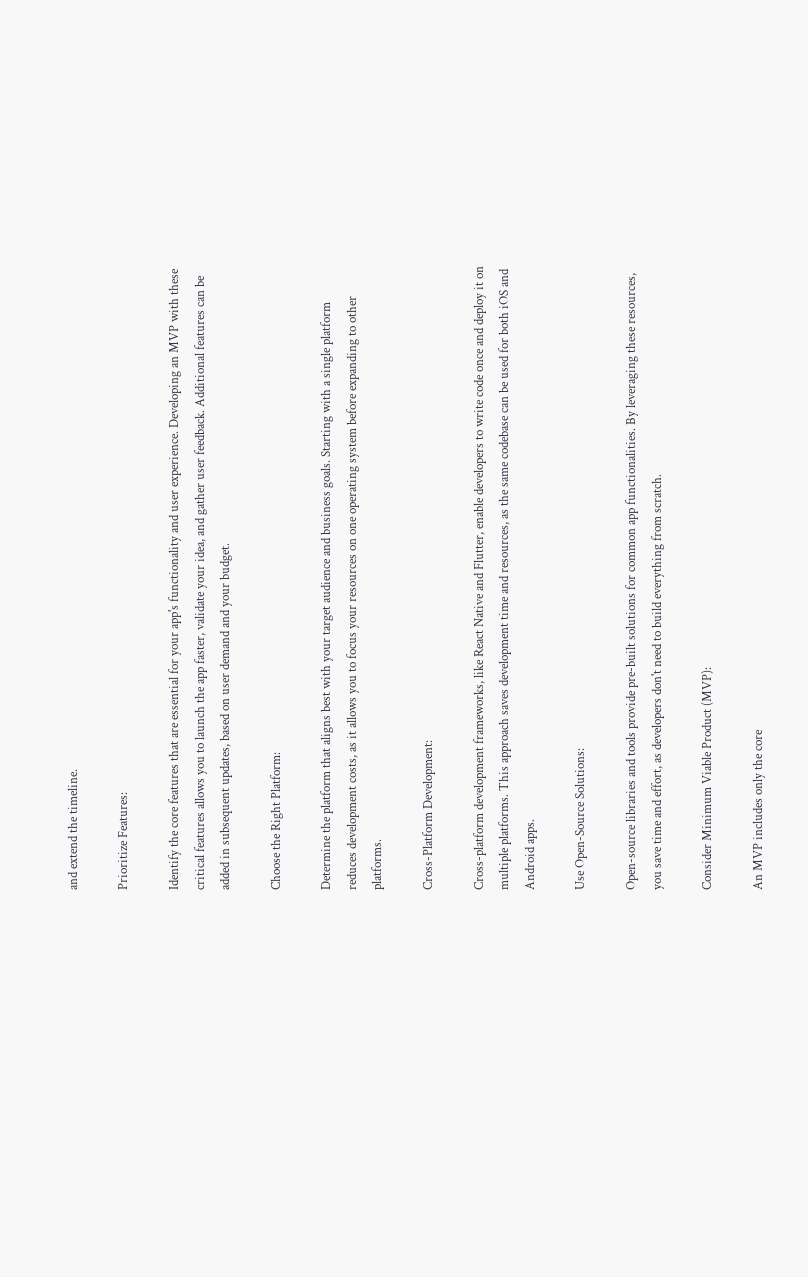and extend the timeline.

Prioritize Features:

Identify the core features that are essential for your app's functionality and user experience. Developing an MVP with these critical features allows you to launch the app faster, validate your idea, and gather user feedback. Additional features can be added in subsequent updates, based on user demand and your budget.

Choose the Right Platform:

Determine the platform that aligns best with your target audience and business goals. Starting with a single platform reduces development costs, as it allows you to focus your resources on one operating system before expanding to other platforms.

Cross-Platform Development:

Cross-platform development frameworks, like React Native and Flutter, enable developers to write code once and deploy it on multiple platforms. This approach saves development time and resources, as the same codebase can be used for both iOS and Android apps.

Use Open-Source Solutions:

Open-source libraries and tools provide pre-built solutions for common app functionalities. By leveraging these resources, you save time and effort, as developers don't need to build everything from scratch.

Consider Minimum Viable Product (MVP):

An MVP includes only the core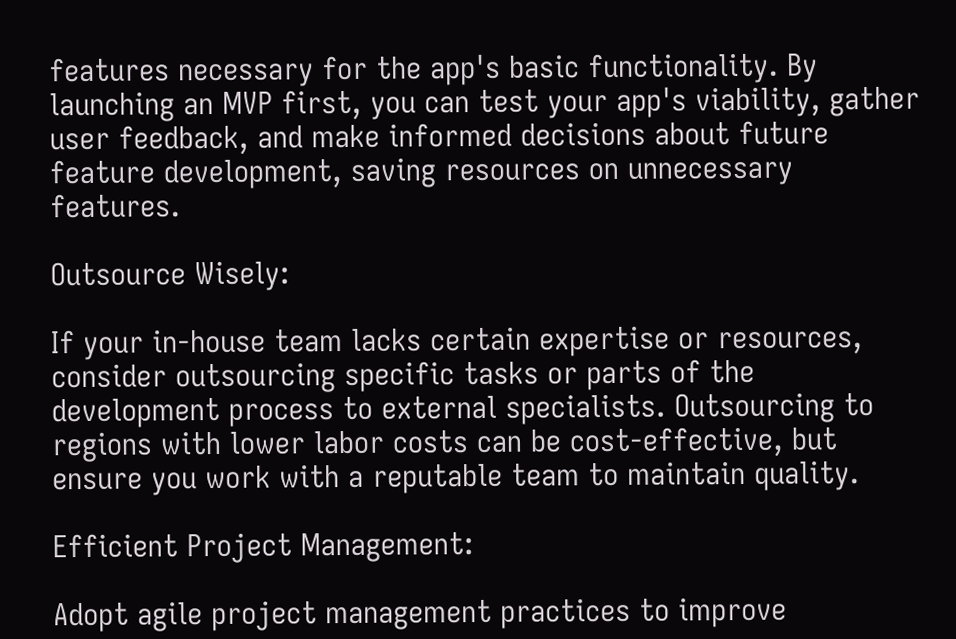features necessary for the app's basic functionality. By launching an MVP first, you can test your app's viability, gather user feedback, and make informed decisions about future feature development, saving resources on unnecessary features.

Outsource Wisely:

If your in-house team lacks certain expertise or resources, consider outsourcing specific tasks or parts of the development process to external specialists. Outsourcing to regions with lower labor costs can be cost-effective, but ensure you work with a reputable team to maintain quality.

Efficient Project Management:

Adopt agile project management practices to improve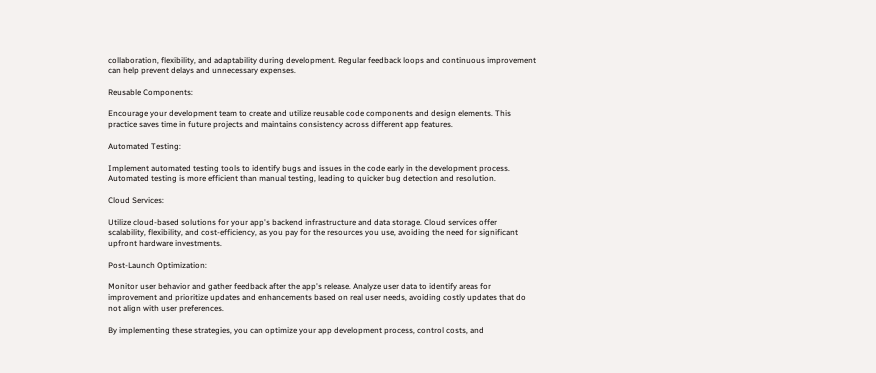collaboration, flexibility, and adaptability during development. Regular feedback loops and continuous improvement can help prevent delays and unnecessary expenses.

Reusable Components:

Encourage your development team to create and utilize reusable code components and design elements. This practice saves time in future projects and maintains consistency across different app features.

Automated Testing:

Implement automated testing tools to identify bugs and issues in the code early in the development process. Automated testing is more efficient than manual testing, leading to quicker bug detection and resolution.

Cloud Services:

Utilize cloud-based solutions for your app's backend infrastructure and data storage. Cloud services offer scalability, flexibility, and cost-efficiency, as you pay for the resources you use, avoiding the need for significant upfront hardware investments.

Post-Launch Optimization:

Monitor user behavior and gather feedback after the app's release. Analyze user data to identify areas for improvement and prioritize updates and enhancements based on real user needs, avoiding costly updates that do not align with user preferences.

By implementing these strategies, you can optimize your app development process, control costs, and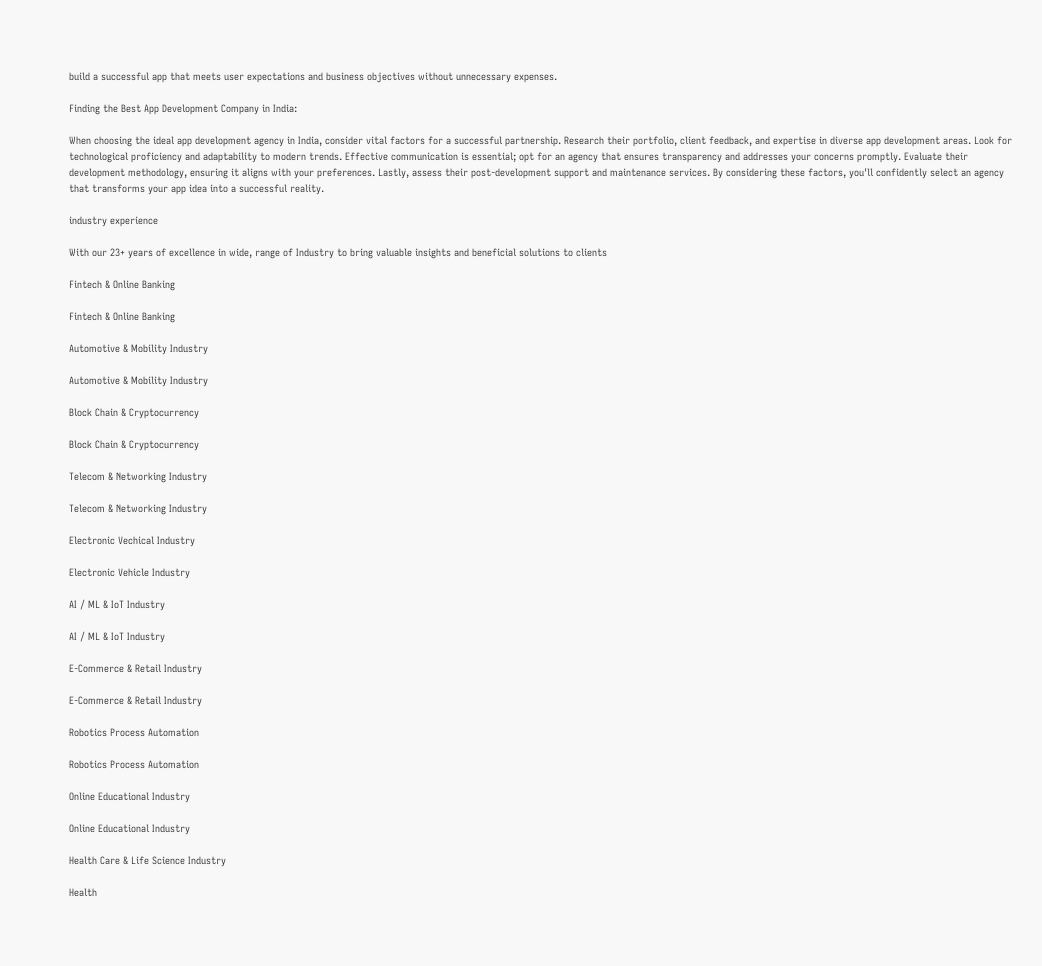build a successful app that meets user expectations and business objectives without unnecessary expenses.

Finding the Best App Development Company in India:

When choosing the ideal app development agency in India, consider vital factors for a successful partnership. Research their portfolio, client feedback, and expertise in diverse app development areas. Look for technological proficiency and adaptability to modern trends. Effective communication is essential; opt for an agency that ensures transparency and addresses your concerns promptly. Evaluate their development methodology, ensuring it aligns with your preferences. Lastly, assess their post-development support and maintenance services. By considering these factors, you'll confidently select an agency that transforms your app idea into a successful reality.

industry experience

With our 23+ years of excellence in wide, range of Industry to bring valuable insights and beneficial solutions to clients

Fintech & Online Banking

Fintech & Online Banking

Automotive & Mobility Industry

Automotive & Mobility Industry

Block Chain & Cryptocurrency

Block Chain & Cryptocurrency

Telecom & Networking Industry

Telecom & Networking Industry

Electronic Vechical Industry

Electronic Vehicle Industry

AI / ML & IoT Industry

AI / ML & IoT Industry

E-Commerce & Retail Industry

E-Commerce & Retail Industry

Robotics Process Automation

Robotics Process Automation

Online Educational Industry

Online Educational Industry

Health Care & Life Science Industry

Health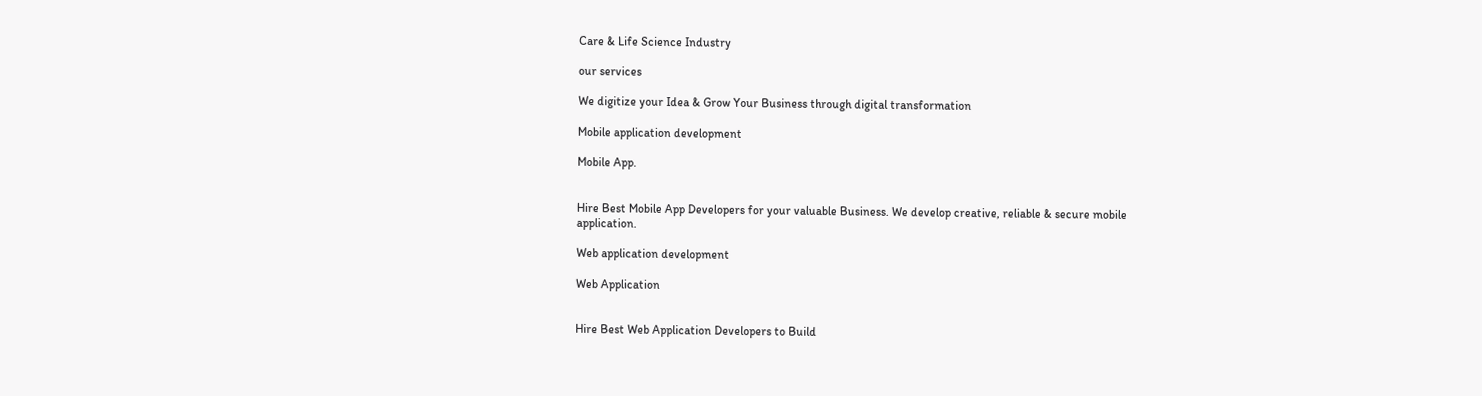Care & Life Science Industry

our services

We digitize your Idea & Grow Your Business through digital transformation

Mobile application development

Mobile App.


Hire Best Mobile App Developers for your valuable Business. We develop creative, reliable & secure mobile application.

Web application development

Web Application


Hire Best Web Application Developers to Build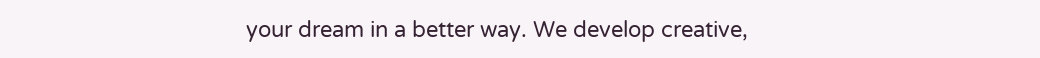your dream in a better way. We develop creative,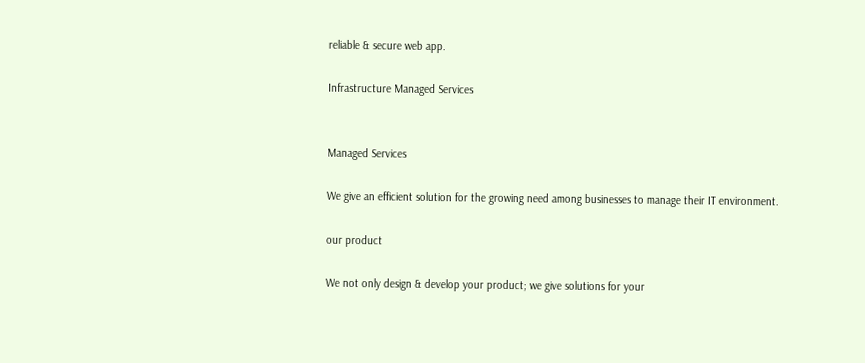reliable & secure web app.

Infrastructure Managed Services


Managed Services

We give an efficient solution for the growing need among businesses to manage their IT environment.

our product

We not only design & develop your product; we give solutions for your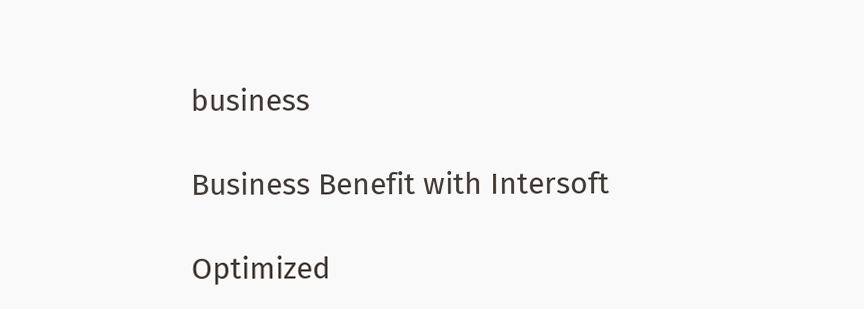business

Business Benefit with Intersoft

Optimized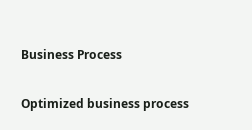Business Process

Optimized business process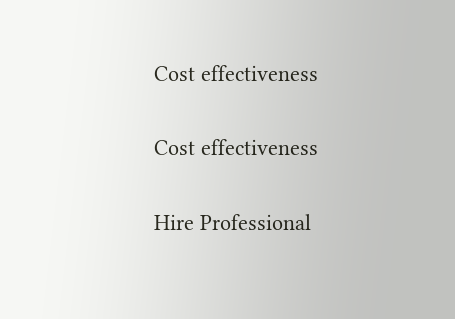Cost effectiveness

Cost effectiveness

Hire Professional